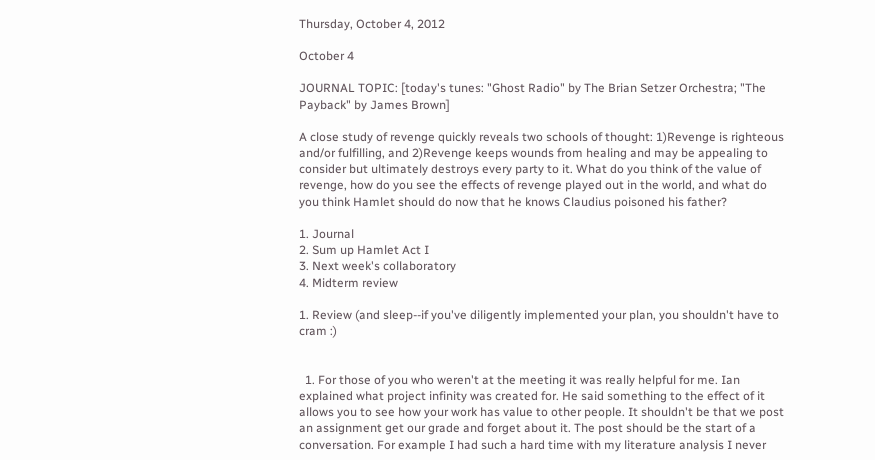Thursday, October 4, 2012

October 4

JOURNAL TOPIC: [today's tunes: "Ghost Radio" by The Brian Setzer Orchestra; "The Payback" by James Brown]

A close study of revenge quickly reveals two schools of thought: 1)Revenge is righteous and/or fulfilling, and 2)Revenge keeps wounds from healing and may be appealing to consider but ultimately destroys every party to it. What do you think of the value of revenge, how do you see the effects of revenge played out in the world, and what do you think Hamlet should do now that he knows Claudius poisoned his father?

1. Journal
2. Sum up Hamlet Act I
3. Next week's collaboratory
4. Midterm review

1. Review (and sleep--if you've diligently implemented your plan, you shouldn't have to cram :)


  1. For those of you who weren't at the meeting it was really helpful for me. Ian explained what project infinity was created for. He said something to the effect of it allows you to see how your work has value to other people. It shouldn't be that we post an assignment get our grade and forget about it. The post should be the start of a conversation. For example I had such a hard time with my literature analysis I never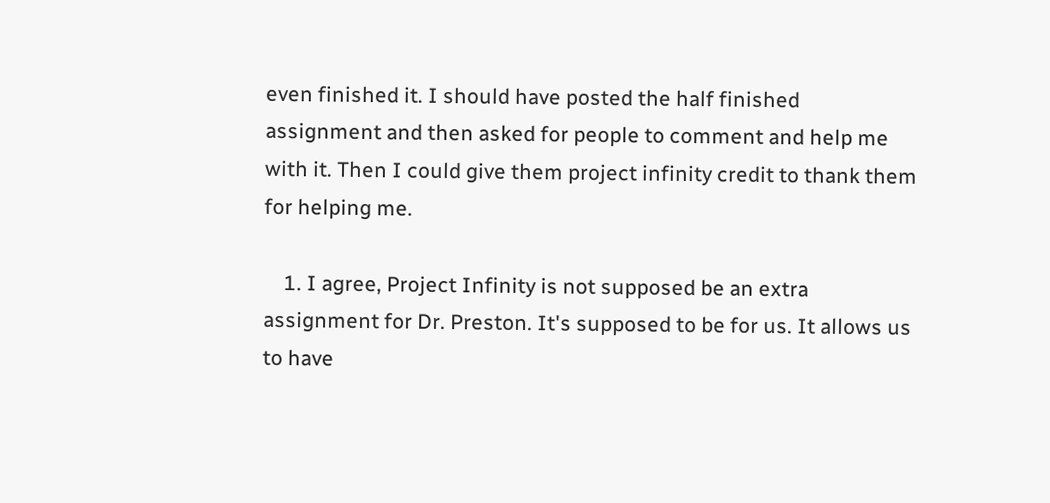even finished it. I should have posted the half finished assignment and then asked for people to comment and help me with it. Then I could give them project infinity credit to thank them for helping me.

    1. I agree, Project Infinity is not supposed be an extra assignment for Dr. Preston. It's supposed to be for us. It allows us to have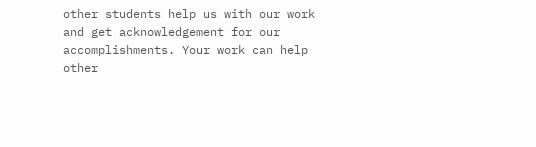other students help us with our work and get acknowledgement for our accomplishments. Your work can help other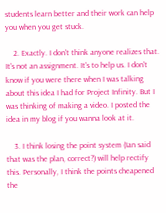students learn better and their work can help you when you get stuck.

    2. Exactly. I don't think anyone realizes that. It's not an assignment. It's to help us. I don't know if you were there when I was talking about this idea I had for Project Infinity. But I was thinking of making a video. I posted the idea in my blog if you wanna look at it.

    3. I think losing the point system (Ian said that was the plan, correct?) will help rectify this. Personally, I think the points cheapened the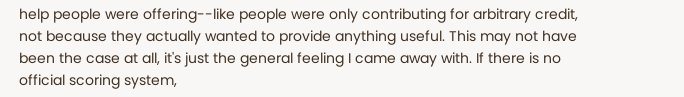help people were offering--like people were only contributing for arbitrary credit, not because they actually wanted to provide anything useful. This may not have been the case at all, it's just the general feeling I came away with. If there is no official scoring system,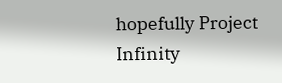hopefully Project Infinity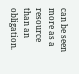can be seen more as a resource than an obligation.